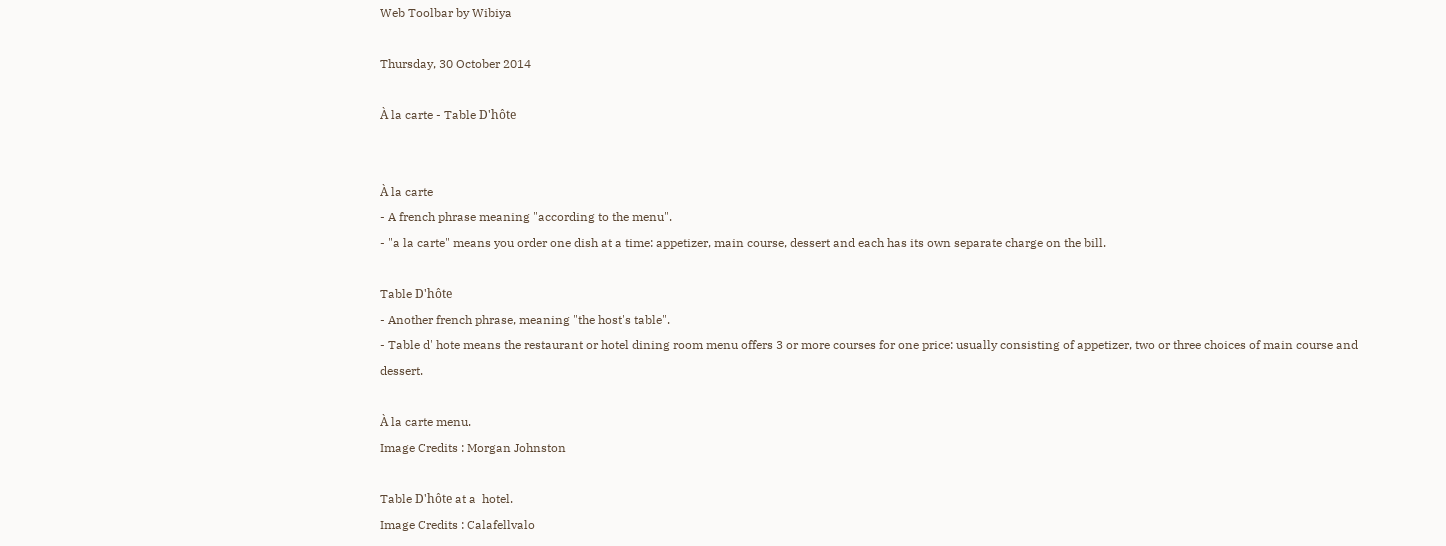Web Toolbar by Wibiya

Thursday, 30 October 2014

À la carte - Table D'hôte


À la carte
- A french phrase meaning "according to the menu".
- "a la carte" means you order one dish at a time: appetizer, main course, dessert and each has its own separate charge on the bill.

Table D'hôte
- Another french phrase, meaning "the host's table".
- Table d' hote means the restaurant or hotel dining room menu offers 3 or more courses for one price: usually consisting of appetizer, two or three choices of main course and dessert.

À la carte menu.
Image Credits : Morgan Johnston

Table D'hôte at a  hotel.
Image Credits : Calafellvalo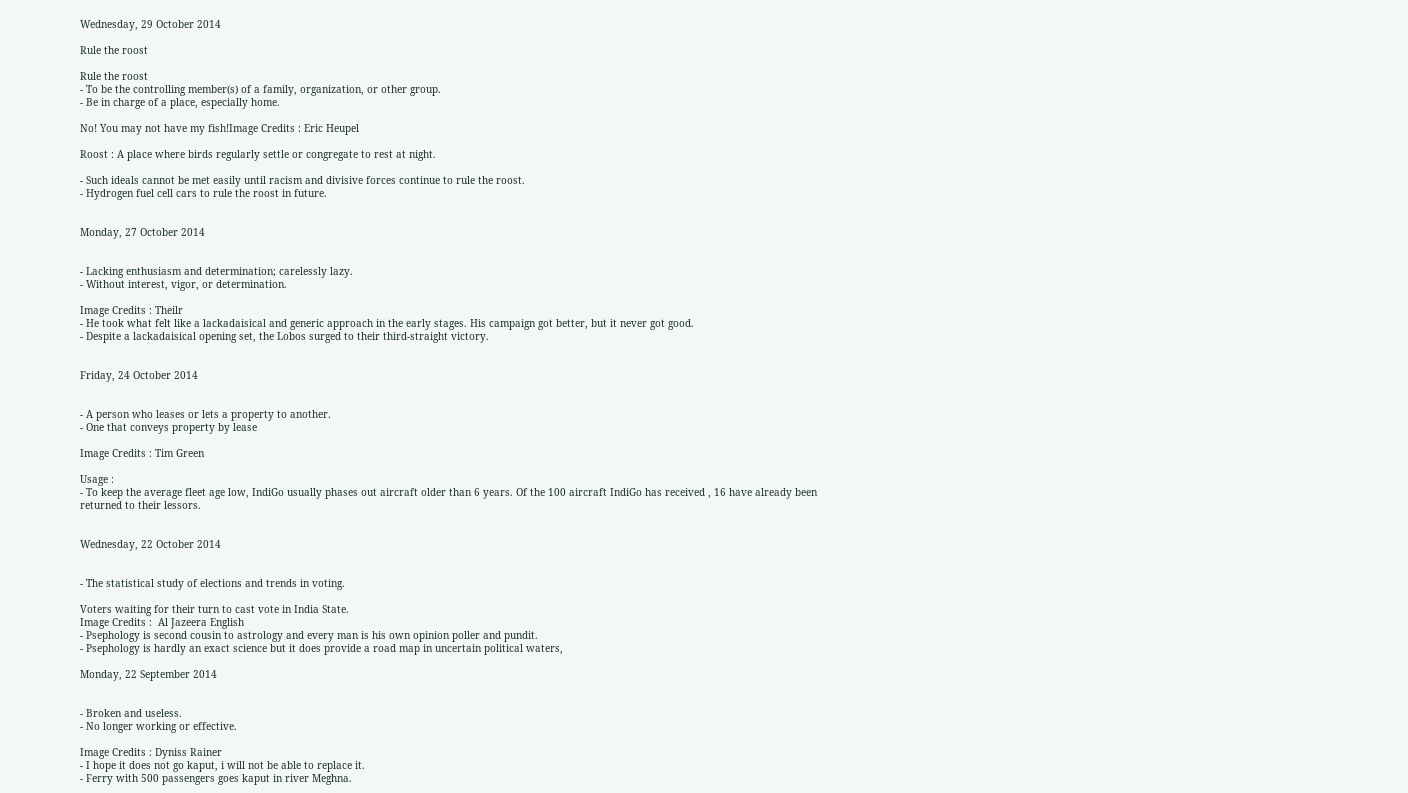Wednesday, 29 October 2014

Rule the roost

Rule the roost
- To be the controlling member(s) of a family, organization, or other group.
- Be in charge of a place, especially home.

No! You may not have my fish!Image Credits : Eric Heupel

Roost : A place where birds regularly settle or congregate to rest at night.

- Such ideals cannot be met easily until racism and divisive forces continue to rule the roost.
- Hydrogen fuel cell cars to rule the roost in future.


Monday, 27 October 2014


- Lacking enthusiasm and determination; carelessly lazy.
- Without interest, vigor, or determination.

Image Credits : Theilr
- He took what felt like a lackadaisical and generic approach in the early stages. His campaign got better, but it never got good.
- Despite a lackadaisical opening set, the Lobos surged to their third-straight victory.


Friday, 24 October 2014


- A person who leases or lets a property to another.
- One that conveys property by lease

Image Credits : Tim Green

Usage :
- To keep the average fleet age low, IndiGo usually phases out aircraft older than 6 years. Of the 100 aircraft IndiGo has received , 16 have already been returned to their lessors.


Wednesday, 22 October 2014


- The statistical study of elections and trends in voting.

Voters waiting for their turn to cast vote in India State.
Image Credits :  Al Jazeera English
- Psephology is second cousin to astrology and every man is his own opinion poller and pundit.
- Psephology is hardly an exact science but it does provide a road map in uncertain political waters,

Monday, 22 September 2014


- Broken and useless.
- No longer working or effective.

Image Credits : Dyniss Rainer
- I hope it does not go kaput, i will not be able to replace it.
- Ferry with 500 passengers goes kaput in river Meghna.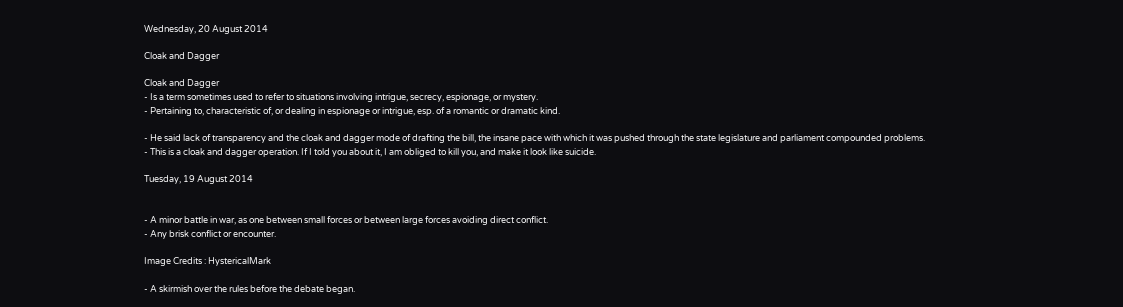Wednesday, 20 August 2014

Cloak and Dagger

Cloak and Dagger
- Is a term sometimes used to refer to situations involving intrigue, secrecy, espionage, or mystery.
- Pertaining to, characteristic of, or dealing in espionage or intrigue, esp. of a romantic or dramatic kind.

- He said lack of transparency and the cloak and dagger mode of drafting the bill, the insane pace with which it was pushed through the state legislature and parliament compounded problems.
- This is a cloak and dagger operation. If I told you about it, I am obliged to kill you, and make it look like suicide.

Tuesday, 19 August 2014


- A minor battle in war, as one between small forces or between large forces avoiding direct conflict.
- Any brisk conflict or encounter.

Image Credits : HystericalMark

- A skirmish over the rules before the debate began.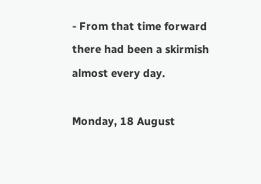- From that time forward there had been a skirmish almost every day.

Monday, 18 August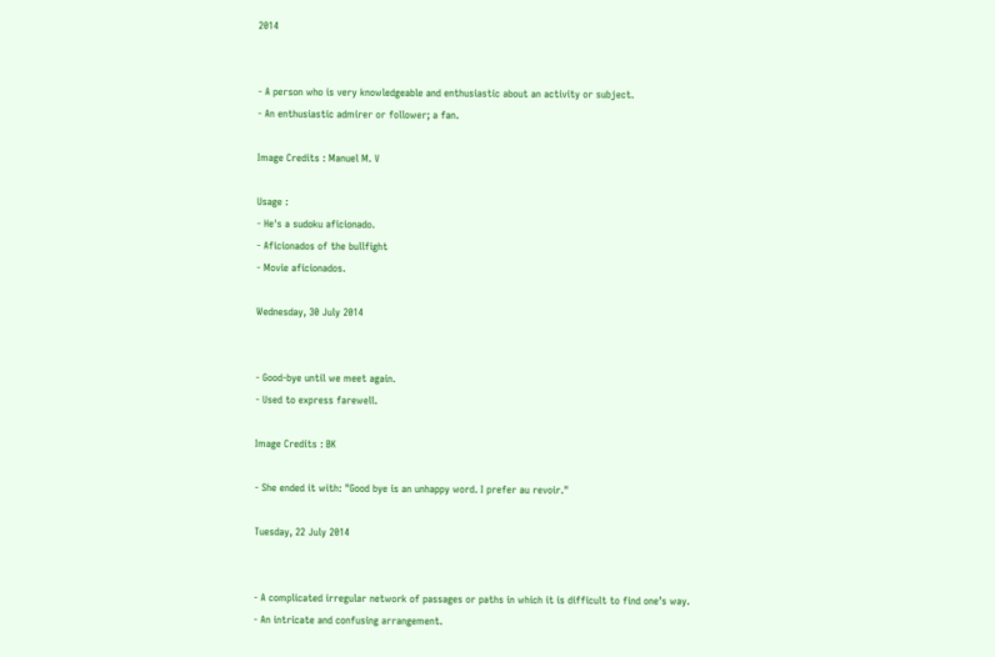2014


- A person who is very knowledgeable and enthusiastic about an activity or subject.
- An enthusiastic admirer or follower; a fan.

Image Credits : Manuel M. V

Usage :
- He's a sudoku aficionado.
- Aficionados of the bullfight
- Movie aficionados.

Wednesday, 30 July 2014


- Good-bye until we meet again.
- Used to express farewell.

Image Credits : BK

- She ended it with: "Good bye is an unhappy word. I prefer au revoir."

Tuesday, 22 July 2014


- A complicated irregular network of passages or paths in which it is difficult to find one’s way.
- An intricate and confusing arrangement.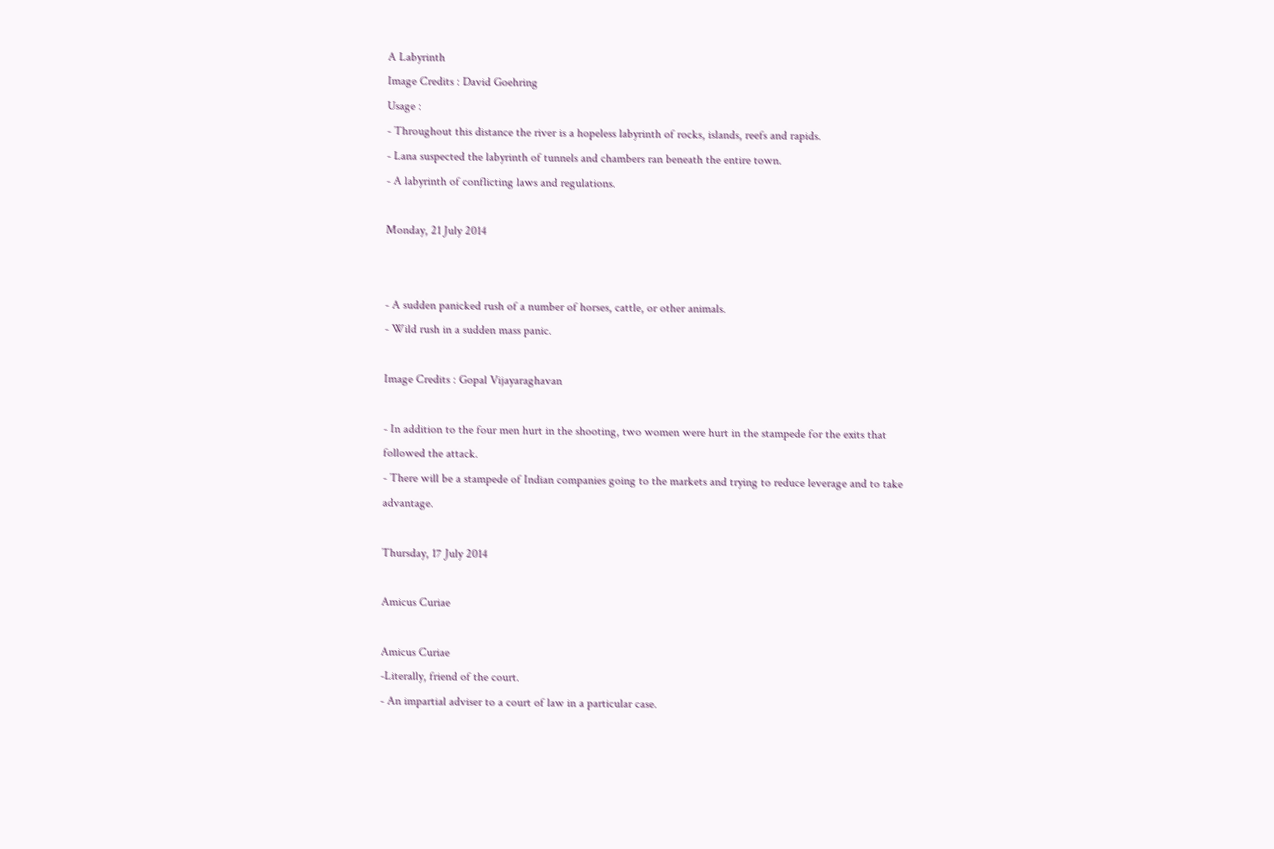A Labyrinth
Image Credits : David Goehring
Usage :
- Throughout this distance the river is a hopeless labyrinth of rocks, islands, reefs and rapids.
- Lana suspected the labyrinth of tunnels and chambers ran beneath the entire town.
- A labyrinth of conflicting laws and regulations.

Monday, 21 July 2014


- A sudden panicked rush of a number of horses, cattle, or other animals.
- Wild rush in a sudden mass panic.

Image Credits : Gopal Vijayaraghavan

- In addition to the four men hurt in the shooting, two women were hurt in the stampede for the exits that followed the attack.
- There will be a stampede of Indian companies going to the markets and trying to reduce leverage and to take advantage.

Thursday, 17 July 2014

Amicus Curiae

Amicus Curiae
-Literally, friend of the court.
- An impartial adviser to a court of law in a particular case.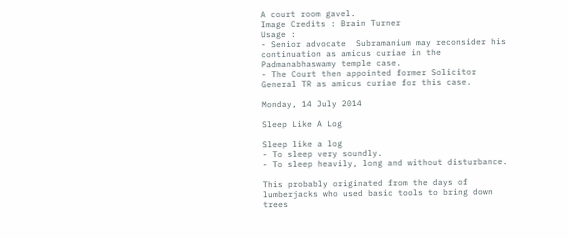A court room gavel.
Image Credits : Brain Turner
Usage :
- Senior advocate  Subramanium may reconsider his continuation as amicus curiae in the Padmanabhaswamy temple case.
- The Court then appointed former Solicitor General TR as amicus curiae for this case.

Monday, 14 July 2014

Sleep Like A Log

Sleep like a log
- To sleep very soundly.
- To sleep heavily, long and without disturbance.

This probably originated from the days of lumberjacks who used basic tools to bring down trees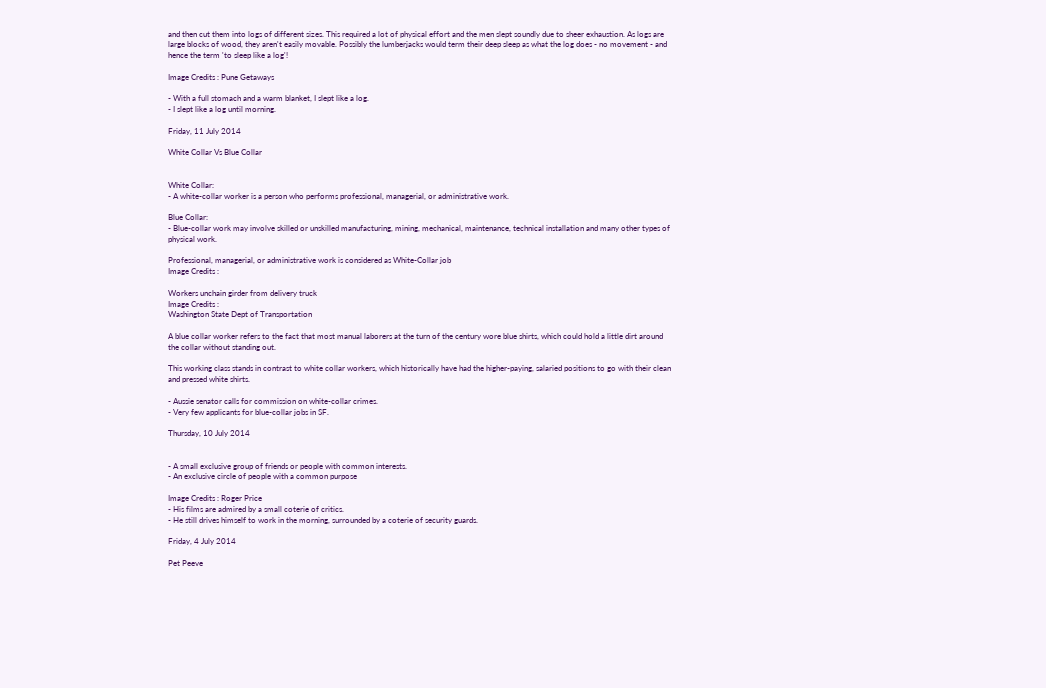and then cut them into logs of different sizes. This required a lot of physical effort and the men slept soundly due to sheer exhaustion. As logs are large blocks of wood, they aren't easily movable. Possibly the lumberjacks would term their deep sleep as what the log does - no movement - and hence the term 'to sleep like a log'!

Image Credits : Pune Getaways

- With a full stomach and a warm blanket, I slept like a log.
- I slept like a log until morning.

Friday, 11 July 2014

White Collar Vs Blue Collar


White Collar:
- A white-collar worker is a person who performs professional, managerial, or administrative work.

Blue Collar:
- Blue-collar work may involve skilled or unskilled manufacturing, mining, mechanical, maintenance, technical installation and many other types of physical work.

Professional, managerial, or administrative work is considered as White-Collar job
Image Credits :

Workers unchain girder from delivery truck
Image Credits :
Washington State Dept of Transportation

A blue collar worker refers to the fact that most manual laborers at the turn of the century wore blue shirts, which could hold a little dirt around the collar without standing out.

This working class stands in contrast to white collar workers, which historically have had the higher-paying, salaried positions to go with their clean and pressed white shirts.

- Aussie senator calls for commission on white-collar crimes.
- Very few applicants for blue-collar jobs in SF.

Thursday, 10 July 2014


- A small exclusive group of friends or people with common interests.
- An exclusive circle of people with a common purpose

Image Credits : Roger Price
- His films are admired by a small coterie of critics.
- He still drives himself to work in the morning, surrounded by a coterie of security guards.

Friday, 4 July 2014

Pet Peeve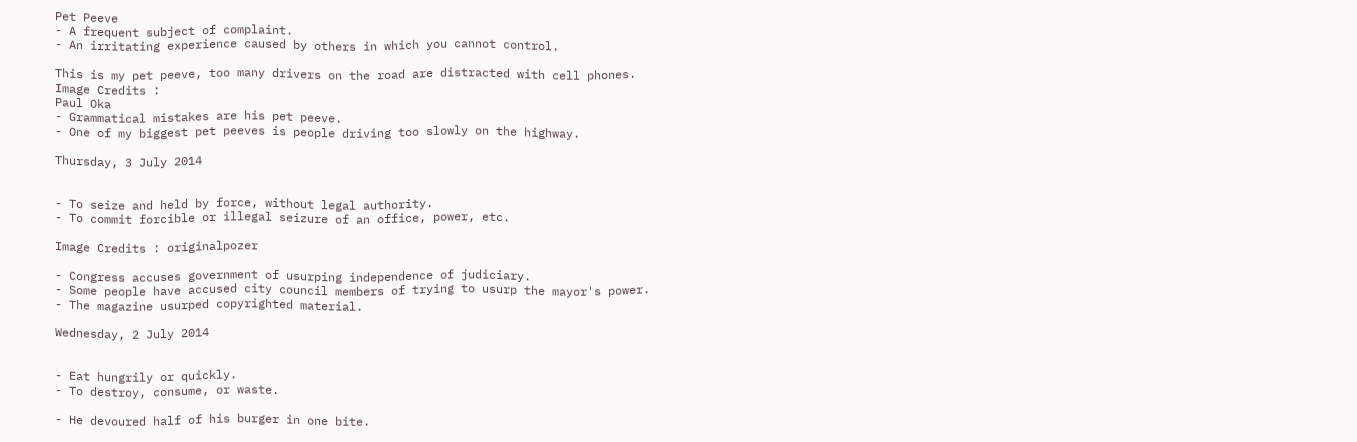Pet Peeve
- A frequent subject of complaint.
- An irritating experience caused by others in which you cannot control.

This is my pet peeve, too many drivers on the road are distracted with cell phones.
Image Credits :
Paul Oka
- Grammatical mistakes are his pet peeve.
- One of my biggest pet peeves is people driving too slowly on the highway.

Thursday, 3 July 2014


- To seize and held by force, without legal authority.
- To commit forcible or illegal seizure of an office, power, etc.

Image Credits : originalpozer

- Congress accuses government of usurping independence of judiciary.
- Some people have accused city council members of trying to usurp the mayor's power.
- The magazine usurped copyrighted material.

Wednesday, 2 July 2014


- Eat hungrily or quickly.
- To destroy, consume, or waste.

- He devoured half of his burger in one bite.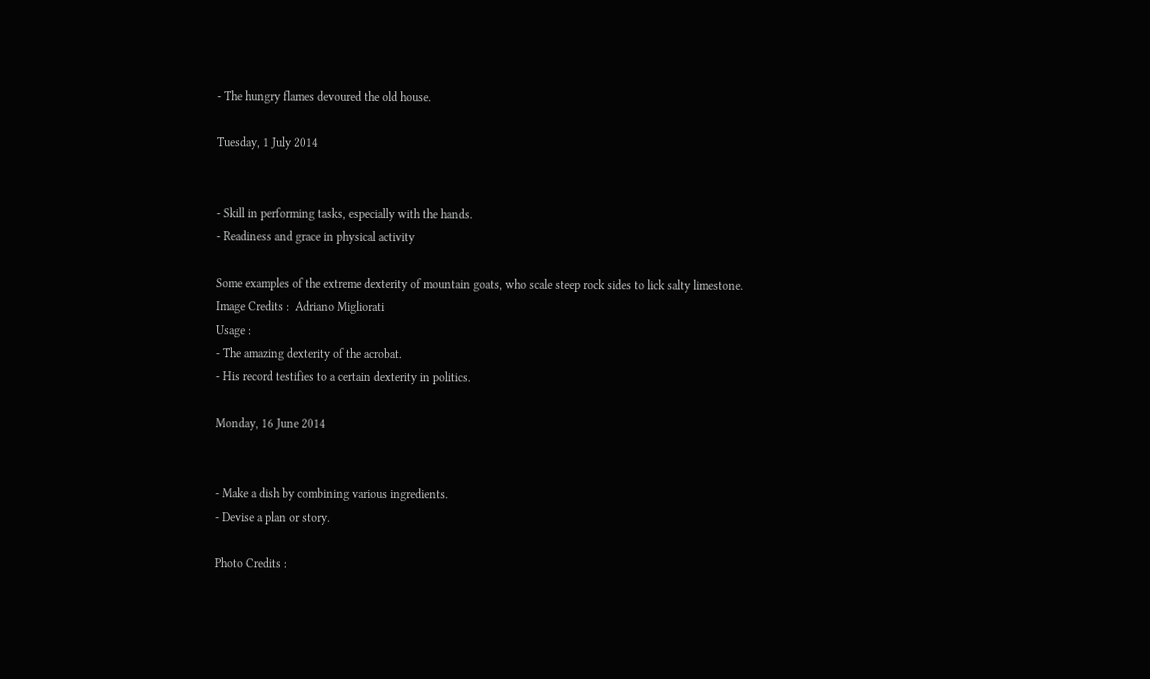- The hungry flames devoured the old house.

Tuesday, 1 July 2014


- Skill in performing tasks, especially with the hands.
- Readiness and grace in physical activity

Some examples of the extreme dexterity of mountain goats, who scale steep rock sides to lick salty limestone.
Image Credits :  Adriano Migliorati
Usage :
- The amazing dexterity of the acrobat.
- His record testifies to a certain dexterity in politics.

Monday, 16 June 2014


- Make a dish by combining various ingredients.
- Devise a plan or story.

Photo Credits :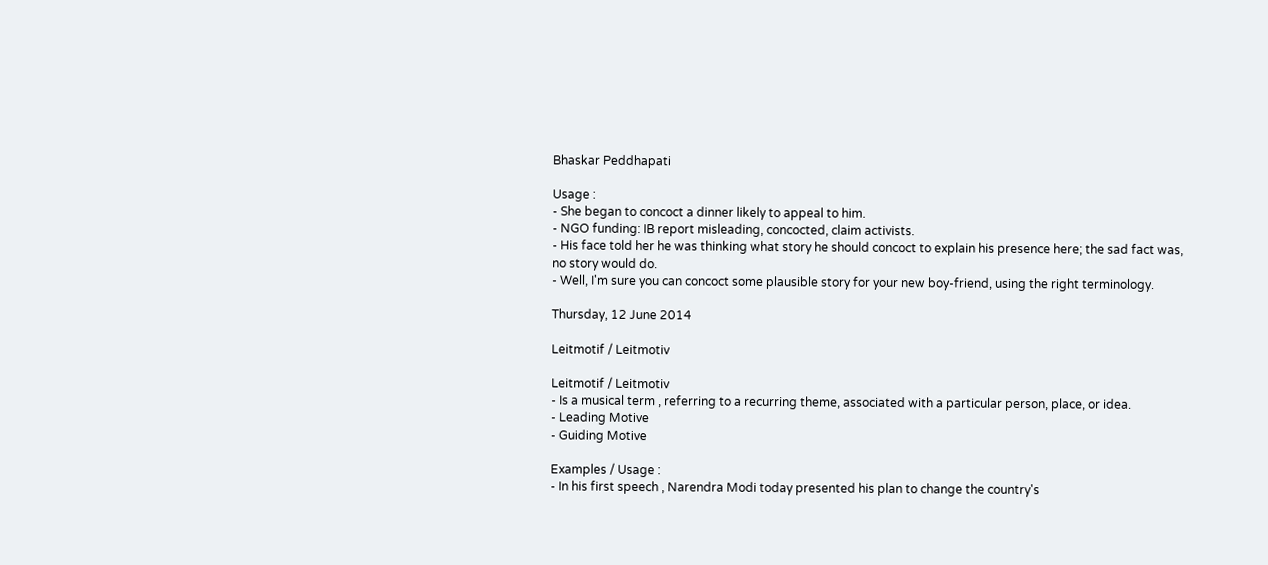Bhaskar Peddhapati

Usage :
- She began to concoct a dinner likely to appeal to him.
- NGO funding: IB report misleading, concocted, claim activists.
- His face told her he was thinking what story he should concoct to explain his presence here; the sad fact was, no story would do.
- Well, I'm sure you can concoct some plausible story for your new boy-friend, using the right terminology.

Thursday, 12 June 2014

Leitmotif / Leitmotiv

Leitmotif / Leitmotiv
- Is a musical term , referring to a recurring theme, associated with a particular person, place, or idea.
- Leading Motive
- Guiding Motive

Examples / Usage :
- In his first speech , Narendra Modi today presented his plan to change the country's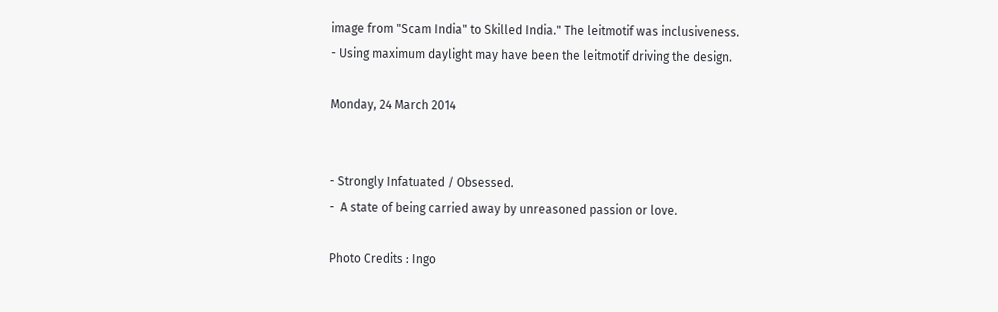image from "Scam India" to Skilled India." The leitmotif was inclusiveness.
- Using maximum daylight may have been the leitmotif driving the design.

Monday, 24 March 2014


- Strongly Infatuated / Obsessed.
-  A state of being carried away by unreasoned passion or love.

Photo Credits : Ingo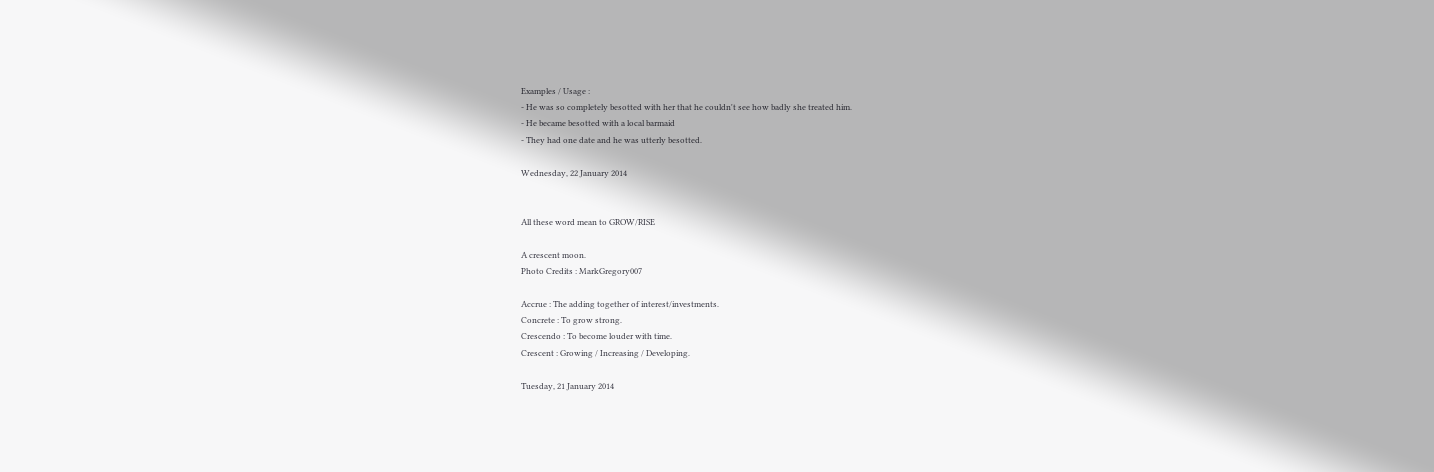Examples / Usage :
- He was so completely besotted with her that he couldn't see how badly she treated him.
- He became besotted with a local barmaid
- They had one date and he was utterly besotted.

Wednesday, 22 January 2014


All these word mean to GROW/RISE

A crescent moon.
Photo Credits : MarkGregory007

Accrue : The adding together of interest/investments.
Concrete : To grow strong.
Crescendo : To become louder with time.
Crescent : Growing / Increasing / Developing.

Tuesday, 21 January 2014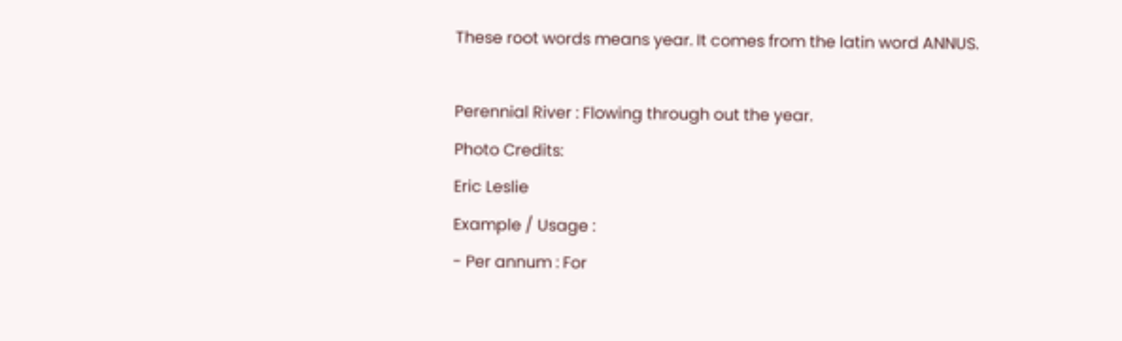These root words means year. It comes from the latin word ANNUS.

Perennial River : Flowing through out the year.
Photo Credits:
Eric Leslie
Example / Usage :
- Per annum : For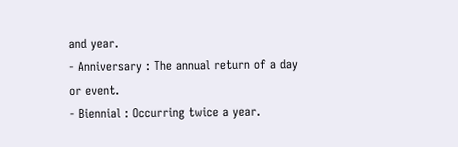and year.
- Anniversary : The annual return of a day or event.
- Biennial : Occurring twice a year.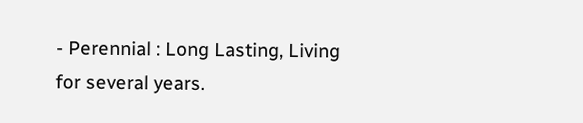- Perennial : Long Lasting, Living for several years.